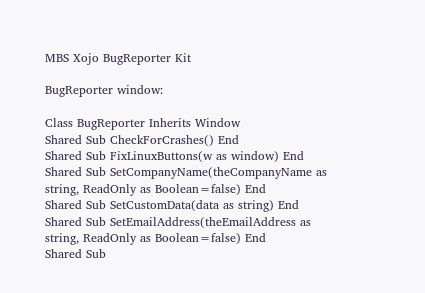MBS Xojo BugReporter Kit

BugReporter window:

Class BugReporter Inherits Window
Shared Sub CheckForCrashes() End
Shared Sub FixLinuxButtons(w as window) End
Shared Sub SetCompanyName(theCompanyName as string, ReadOnly as Boolean=false) End
Shared Sub SetCustomData(data as string) End
Shared Sub SetEmailAddress(theEmailAddress as string, ReadOnly as Boolean=false) End
Shared Sub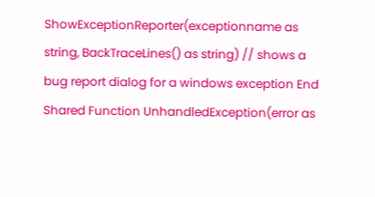ShowExceptionReporter(exceptionname as string, BackTraceLines() as string) // shows a bug report dialog for a windows exception End
Shared Function UnhandledException(error as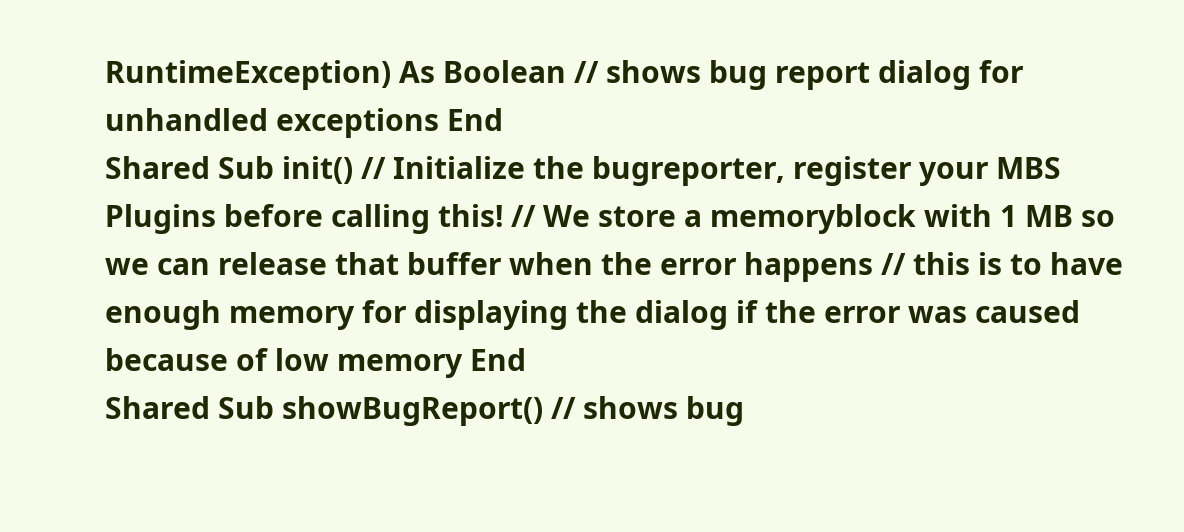RuntimeException) As Boolean // shows bug report dialog for unhandled exceptions End
Shared Sub init() // Initialize the bugreporter, register your MBS Plugins before calling this! // We store a memoryblock with 1 MB so we can release that buffer when the error happens // this is to have enough memory for displaying the dialog if the error was caused because of low memory End
Shared Sub showBugReport() // shows bug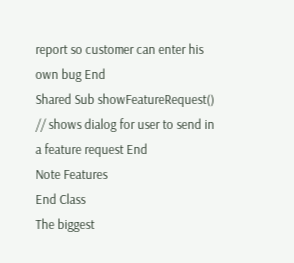report so customer can enter his own bug End
Shared Sub showFeatureRequest() // shows dialog for user to send in a feature request End
Note Features
End Class
The biggest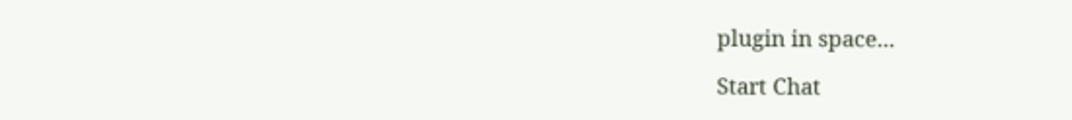plugin in space...

Start Chat